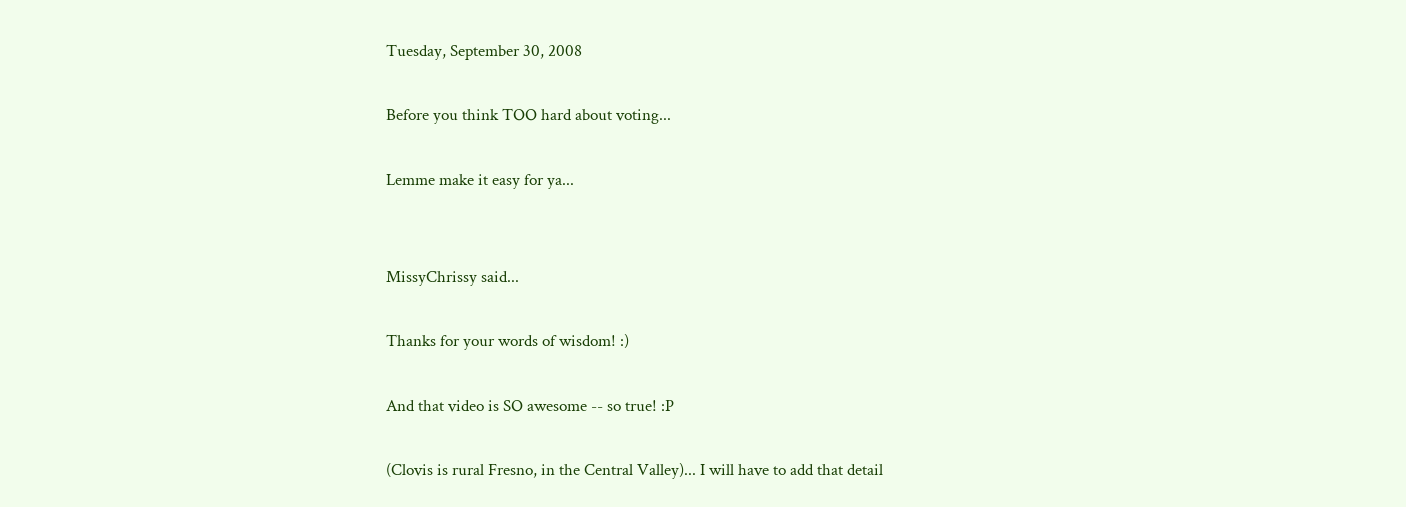Tuesday, September 30, 2008

Before you think TOO hard about voting...

Lemme make it easy for ya...


MissyChrissy said...

Thanks for your words of wisdom! :)

And that video is SO awesome -- so true! :P

(Clovis is rural Fresno, in the Central Valley)... I will have to add that detail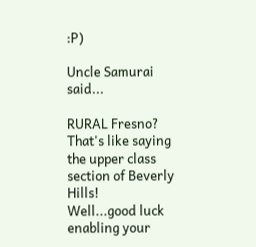:P)

Uncle Samurai said...

RURAL Fresno? That's like saying the upper class section of Beverly Hills!
Well...good luck enabling your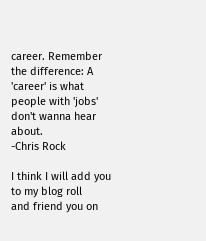career. Remember the difference: A 'career' is what people with 'jobs' don't wanna hear about.
-Chris Rock

I think I will add you to my blog roll
and friend you on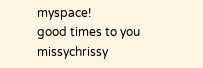myspace!
good times to you missychrissy